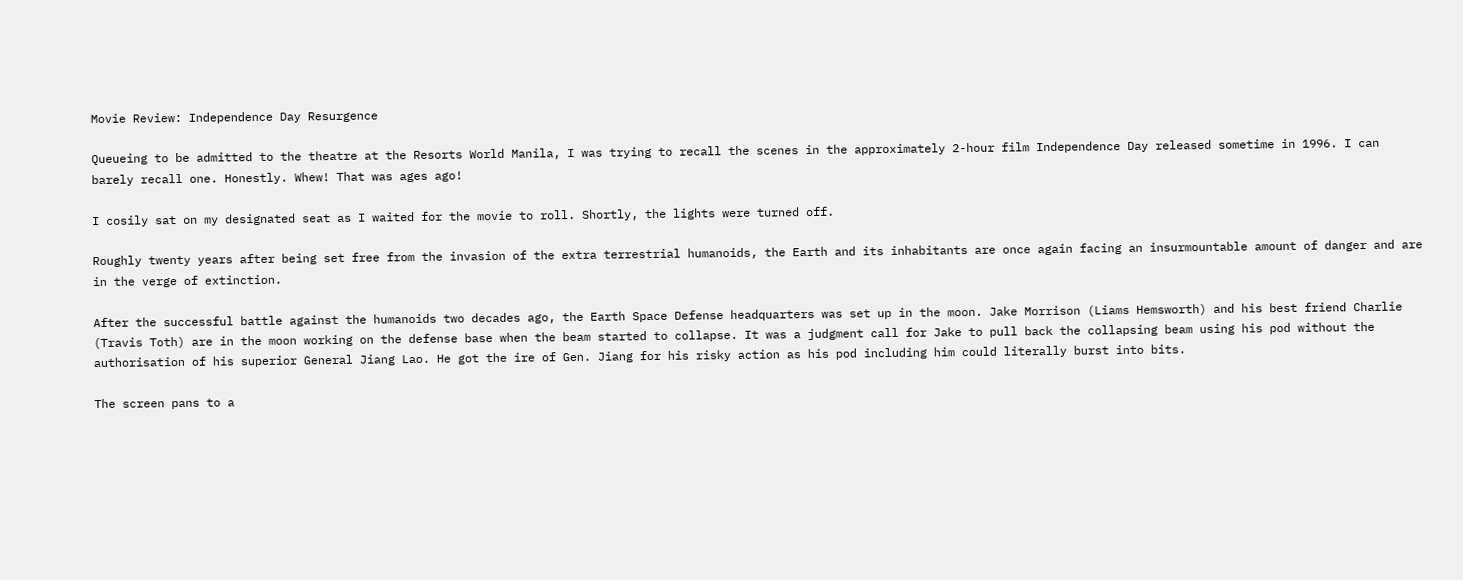Movie Review: Independence Day Resurgence

Queueing to be admitted to the theatre at the Resorts World Manila, I was trying to recall the scenes in the approximately 2-hour film Independence Day released sometime in 1996. I can barely recall one. Honestly. Whew! That was ages ago!

I cosily sat on my designated seat as I waited for the movie to roll. Shortly, the lights were turned off.

Roughly twenty years after being set free from the invasion of the extra terrestrial humanoids, the Earth and its inhabitants are once again facing an insurmountable amount of danger and are in the verge of extinction.

After the successful battle against the humanoids two decades ago, the Earth Space Defense headquarters was set up in the moon. Jake Morrison (Liams Hemsworth) and his best friend Charlie (Travis Toth) are in the moon working on the defense base when the beam started to collapse. It was a judgment call for Jake to pull back the collapsing beam using his pod without the authorisation of his superior General Jiang Lao. He got the ire of Gen. Jiang for his risky action as his pod including him could literally burst into bits.

The screen pans to a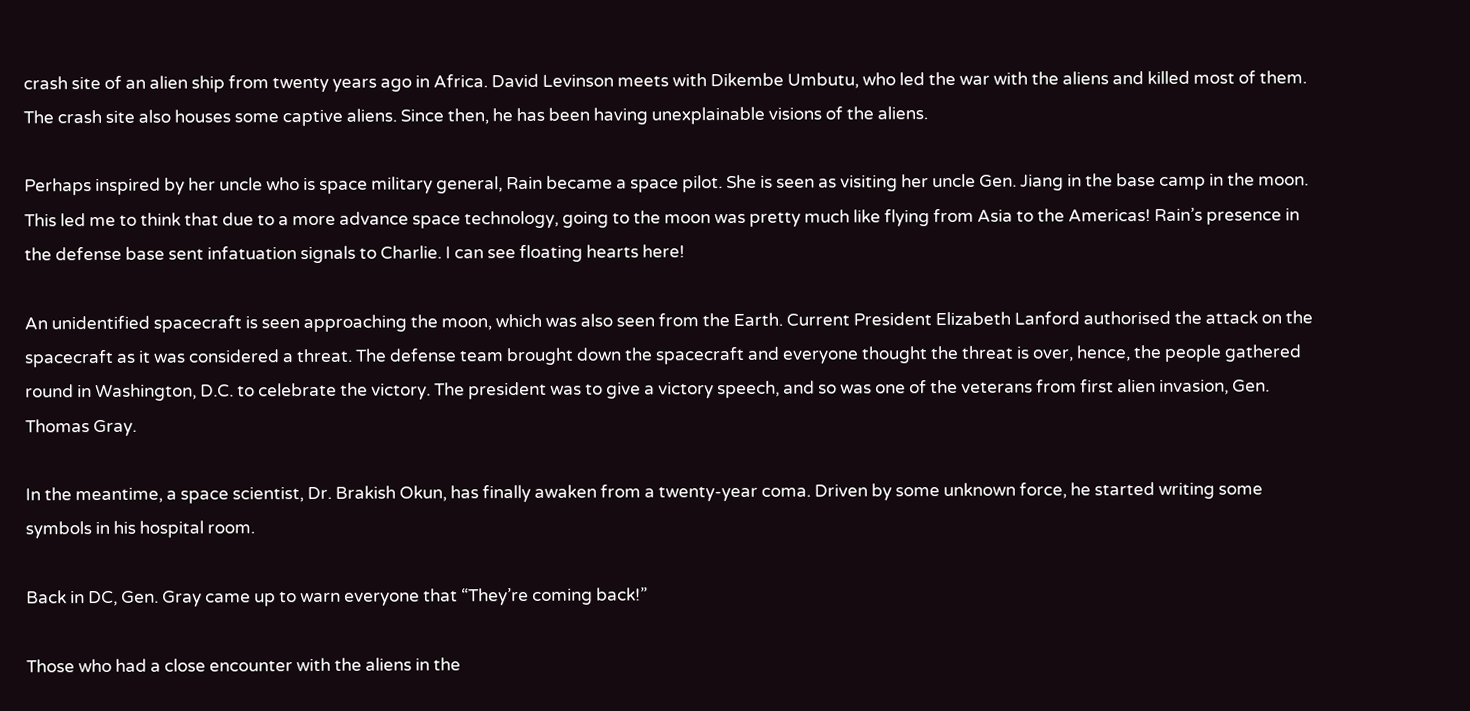crash site of an alien ship from twenty years ago in Africa. David Levinson meets with Dikembe Umbutu, who led the war with the aliens and killed most of them. The crash site also houses some captive aliens. Since then, he has been having unexplainable visions of the aliens.

Perhaps inspired by her uncle who is space military general, Rain became a space pilot. She is seen as visiting her uncle Gen. Jiang in the base camp in the moon. This led me to think that due to a more advance space technology, going to the moon was pretty much like flying from Asia to the Americas! Rain’s presence in the defense base sent infatuation signals to Charlie. I can see floating hearts here!

An unidentified spacecraft is seen approaching the moon, which was also seen from the Earth. Current President Elizabeth Lanford authorised the attack on the spacecraft as it was considered a threat. The defense team brought down the spacecraft and everyone thought the threat is over, hence, the people gathered round in Washington, D.C. to celebrate the victory. The president was to give a victory speech, and so was one of the veterans from first alien invasion, Gen. Thomas Gray.

In the meantime, a space scientist, Dr. Brakish Okun, has finally awaken from a twenty-year coma. Driven by some unknown force, he started writing some symbols in his hospital room.

Back in DC, Gen. Gray came up to warn everyone that “They’re coming back!”

Those who had a close encounter with the aliens in the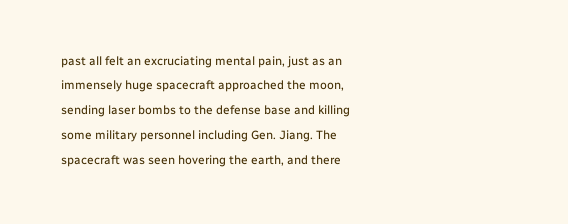past all felt an excruciating mental pain, just as an immensely huge spacecraft approached the moon, sending laser bombs to the defense base and killing some military personnel including Gen. Jiang. The spacecraft was seen hovering the earth, and there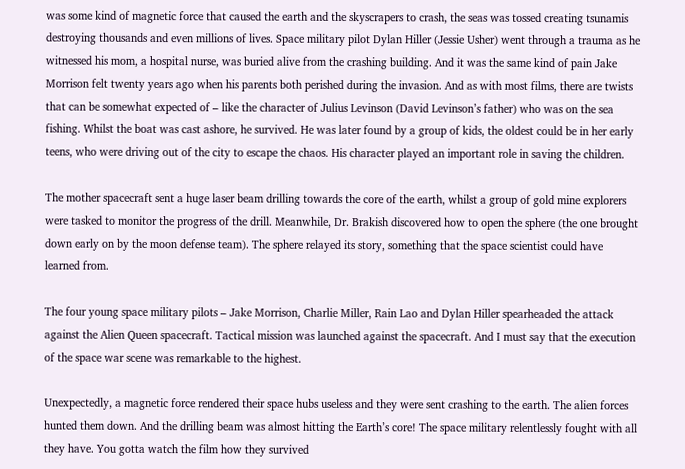was some kind of magnetic force that caused the earth and the skyscrapers to crash, the seas was tossed creating tsunamis destroying thousands and even millions of lives. Space military pilot Dylan Hiller (Jessie Usher) went through a trauma as he witnessed his mom, a hospital nurse, was buried alive from the crashing building. And it was the same kind of pain Jake Morrison felt twenty years ago when his parents both perished during the invasion. And as with most films, there are twists that can be somewhat expected of – like the character of Julius Levinson (David Levinson’s father) who was on the sea fishing. Whilst the boat was cast ashore, he survived. He was later found by a group of kids, the oldest could be in her early teens, who were driving out of the city to escape the chaos. His character played an important role in saving the children.

The mother spacecraft sent a huge laser beam drilling towards the core of the earth, whilst a group of gold mine explorers were tasked to monitor the progress of the drill. Meanwhile, Dr. Brakish discovered how to open the sphere (the one brought down early on by the moon defense team). The sphere relayed its story, something that the space scientist could have learned from.

The four young space military pilots – Jake Morrison, Charlie Miller, Rain Lao and Dylan Hiller spearheaded the attack against the Alien Queen spacecraft. Tactical mission was launched against the spacecraft. And I must say that the execution of the space war scene was remarkable to the highest.

Unexpectedly, a magnetic force rendered their space hubs useless and they were sent crashing to the earth. The alien forces hunted them down. And the drilling beam was almost hitting the Earth’s core! The space military relentlessly fought with all they have. You gotta watch the film how they survived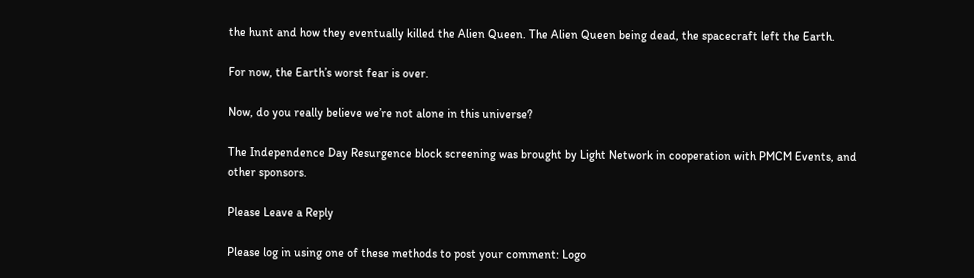the hunt and how they eventually killed the Alien Queen. The Alien Queen being dead, the spacecraft left the Earth.

For now, the Earth’s worst fear is over.

Now, do you really believe we’re not alone in this universe?

The Independence Day Resurgence block screening was brought by Light Network in cooperation with PMCM Events, and other sponsors.

Please Leave a Reply

Please log in using one of these methods to post your comment: Logo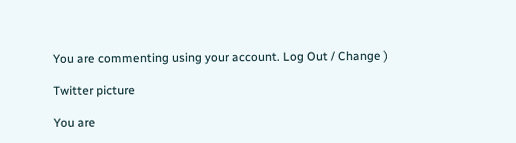You are commenting using your account. Log Out / Change )

Twitter picture

You are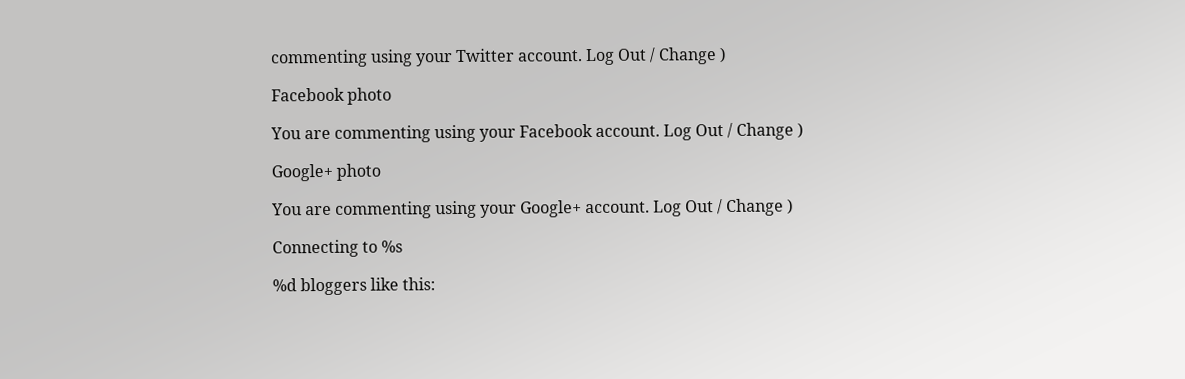commenting using your Twitter account. Log Out / Change )

Facebook photo

You are commenting using your Facebook account. Log Out / Change )

Google+ photo

You are commenting using your Google+ account. Log Out / Change )

Connecting to %s

%d bloggers like this: